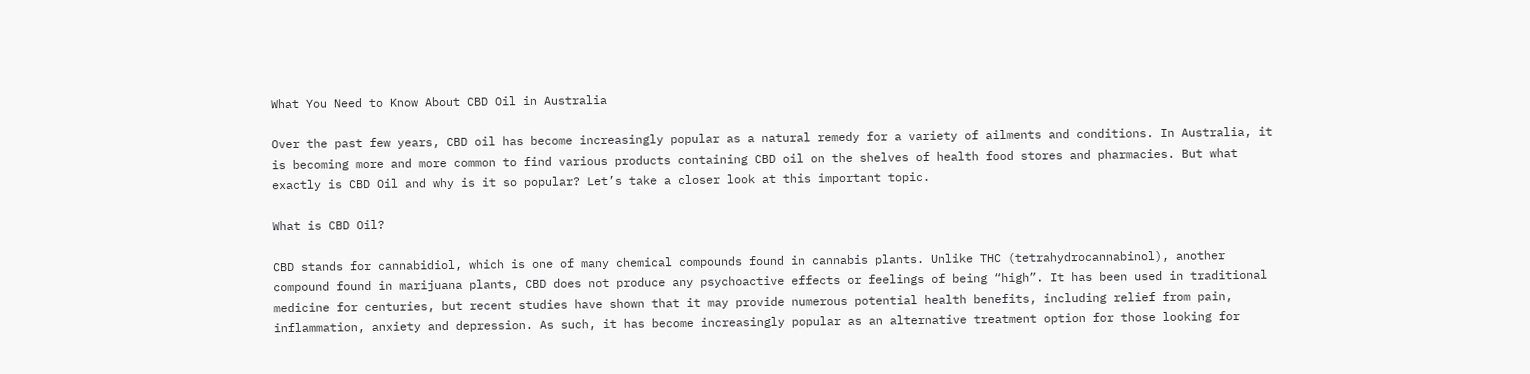What You Need to Know About CBD Oil in Australia

Over the past few years, CBD oil has become increasingly popular as a natural remedy for a variety of ailments and conditions. In Australia, it is becoming more and more common to find various products containing CBD oil on the shelves of health food stores and pharmacies. But what exactly is CBD Oil and why is it so popular? Let’s take a closer look at this important topic.

What is CBD Oil?

CBD stands for cannabidiol, which is one of many chemical compounds found in cannabis plants. Unlike THC (tetrahydrocannabinol), another compound found in marijuana plants, CBD does not produce any psychoactive effects or feelings of being “high”. It has been used in traditional medicine for centuries, but recent studies have shown that it may provide numerous potential health benefits, including relief from pain, inflammation, anxiety and depression. As such, it has become increasingly popular as an alternative treatment option for those looking for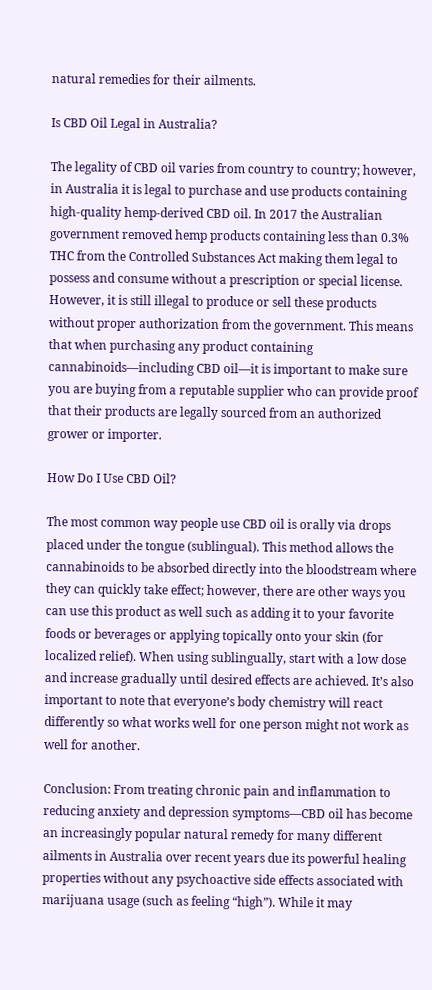natural remedies for their ailments.

Is CBD Oil Legal in Australia?

The legality of CBD oil varies from country to country; however, in Australia it is legal to purchase and use products containing high-quality hemp-derived CBD oil. In 2017 the Australian government removed hemp products containing less than 0.3% THC from the Controlled Substances Act making them legal to possess and consume without a prescription or special license. However, it is still illegal to produce or sell these products without proper authorization from the government. This means that when purchasing any product containing cannabinoids—including CBD oil—it is important to make sure you are buying from a reputable supplier who can provide proof that their products are legally sourced from an authorized grower or importer.

How Do I Use CBD Oil?

The most common way people use CBD oil is orally via drops placed under the tongue (sublingual). This method allows the cannabinoids to be absorbed directly into the bloodstream where they can quickly take effect; however, there are other ways you can use this product as well such as adding it to your favorite foods or beverages or applying topically onto your skin (for localized relief). When using sublingually, start with a low dose and increase gradually until desired effects are achieved. It’s also important to note that everyone’s body chemistry will react differently so what works well for one person might not work as well for another.

Conclusion: From treating chronic pain and inflammation to reducing anxiety and depression symptoms—CBD oil has become an increasingly popular natural remedy for many different ailments in Australia over recent years due its powerful healing properties without any psychoactive side effects associated with marijuana usage (such as feeling “high”). While it may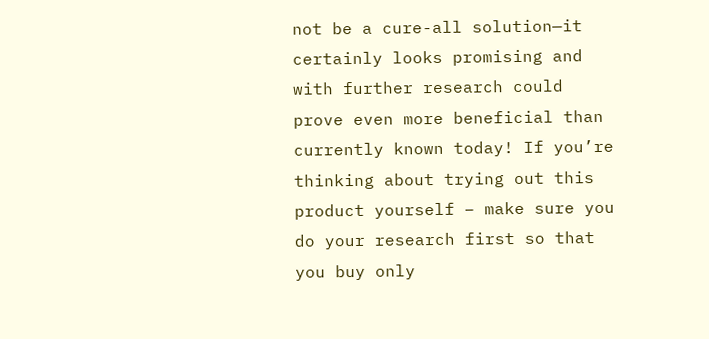not be a cure-all solution—it certainly looks promising and with further research could prove even more beneficial than currently known today! If you’re thinking about trying out this product yourself – make sure you do your research first so that you buy only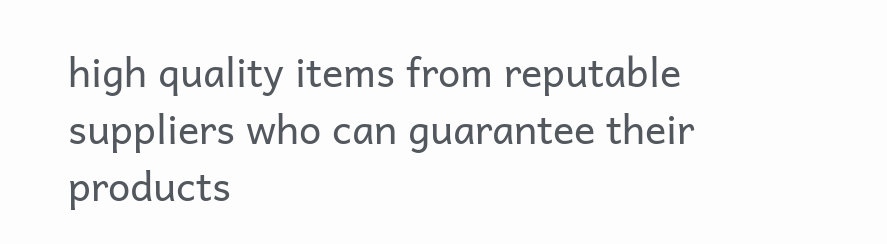high quality items from reputable suppliers who can guarantee their products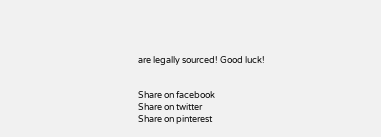are legally sourced! Good luck!


Share on facebook
Share on twitter
Share on pinterest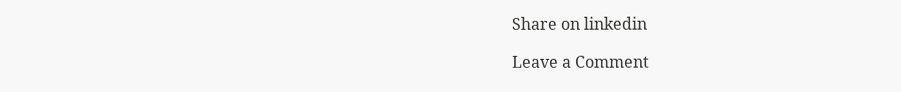Share on linkedin

Leave a Comment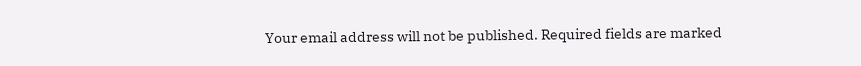Your email address will not be published. Required fields are marked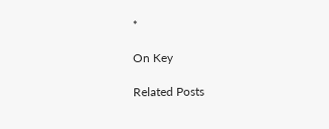*

On Key

Related Posts